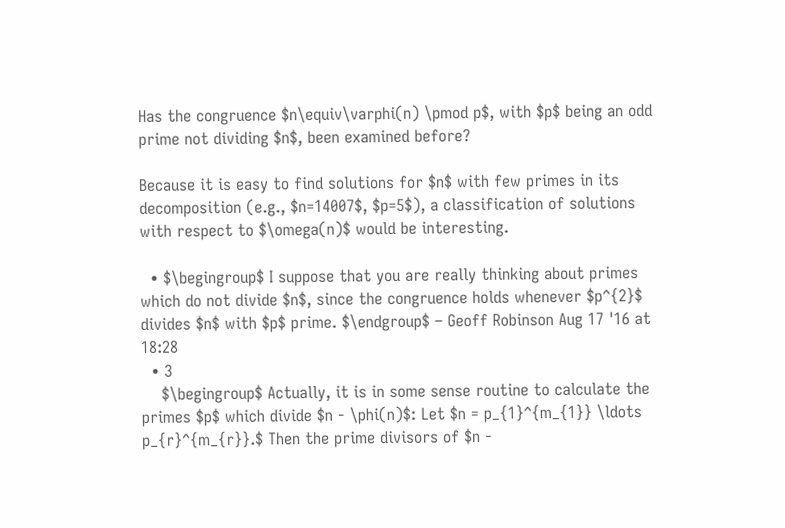Has the congruence $n\equiv\varphi(n) \pmod p$, with $p$ being an odd prime not dividing $n$, been examined before?

Because it is easy to find solutions for $n$ with few primes in its decomposition (e.g., $n=14007$, $p=5$), a classification of solutions with respect to $\omega(n)$ would be interesting.

  • $\begingroup$ I suppose that you are really thinking about primes which do not divide $n$, since the congruence holds whenever $p^{2}$ divides $n$ with $p$ prime. $\endgroup$ – Geoff Robinson Aug 17 '16 at 18:28
  • 3
    $\begingroup$ Actually, it is in some sense routine to calculate the primes $p$ which divide $n - \phi(n)$: Let $n = p_{1}^{m_{1}} \ldots p_{r}^{m_{r}}.$ Then the prime divisors of $n -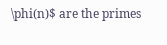\phi(n)$ are the primes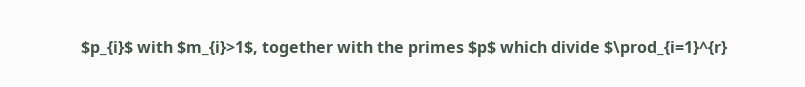$p_{i}$ with $m_{i}>1$, together with the primes $p$ which divide $\prod_{i=1}^{r}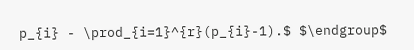p_{i} - \prod_{i=1}^{r}(p_{i}-1).$ $\endgroup$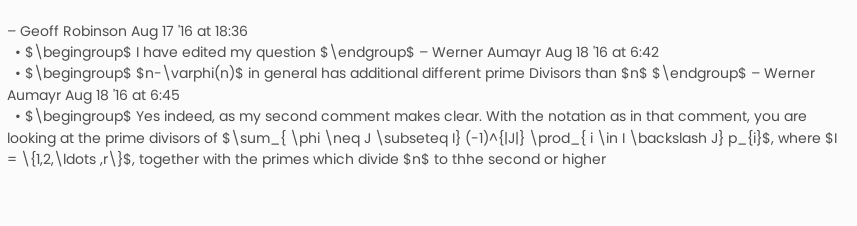– Geoff Robinson Aug 17 '16 at 18:36
  • $\begingroup$ I have edited my question $\endgroup$ – Werner Aumayr Aug 18 '16 at 6:42
  • $\begingroup$ $n-\varphi(n)$ in general has additional different prime Divisors than $n$ $\endgroup$ – Werner Aumayr Aug 18 '16 at 6:45
  • $\begingroup$ Yes indeed, as my second comment makes clear. With the notation as in that comment, you are looking at the prime divisors of $\sum_{ \phi \neq J \subseteq I} (-1)^{|J|} \prod_{ i \in I \backslash J} p_{i}$, where $I = \{1,2,\ldots ,r\}$, together with the primes which divide $n$ to thhe second or higher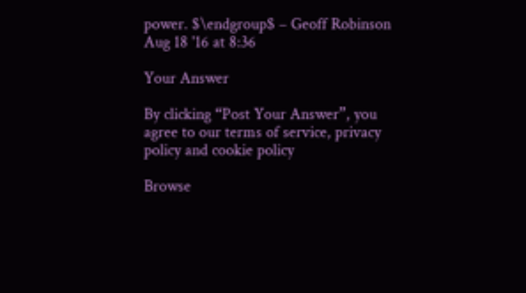power. $\endgroup$ – Geoff Robinson Aug 18 '16 at 8:36

Your Answer

By clicking “Post Your Answer”, you agree to our terms of service, privacy policy and cookie policy

Browse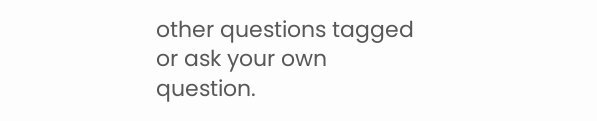other questions tagged or ask your own question.